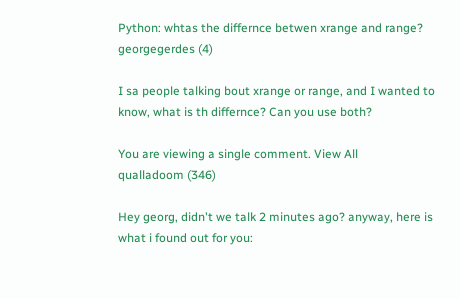Python: whtas the differnce betwen xrange and range?
georgegerdes (4)

I sa people talking bout xrange or range, and I wanted to know, what is th differnce? Can you use both?

You are viewing a single comment. View All
qualladoom (346)

Hey georg, didn't we talk 2 minutes ago? anyway, here is what i found out for you: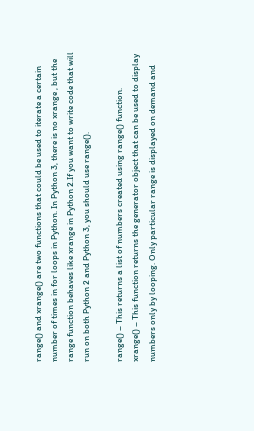range() and xrange() are two functions that could be used to iterate a certain number of times in for loops in Python. In Python 3, there is no xrange , but the range function behaves like xrange in Python 2.If you want to write code that will run on both Python 2 and Python 3, you should use range().

range() – This returns a list of numbers created using range() function.
xrange() – This function returns the generator object that can be used to display numbers only by looping. Only particular range is displayed on demand and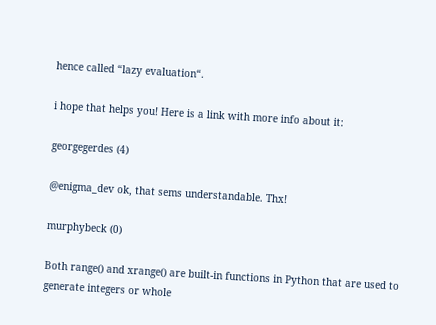hence called “lazy evaluation“.

i hope that helps you! Here is a link with more info about it:

georgegerdes (4)

@enigma_dev ok, that sems understandable. Thx!

murphybeck (0)

Both range() and xrange() are built-in functions in Python that are used to generate integers or whole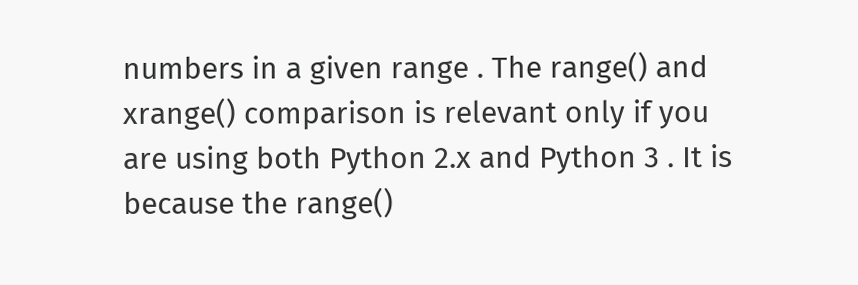numbers in a given range . The range() and xrange() comparison is relevant only if you are using both Python 2.x and Python 3 . It is because the range()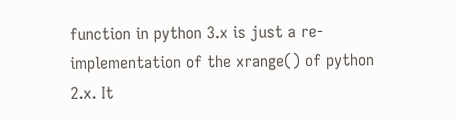function in python 3.x is just a re-implementation of the xrange() of python 2.x. It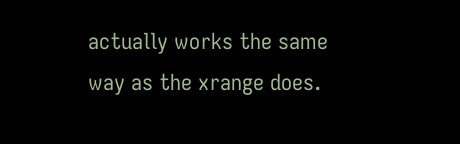actually works the same way as the xrange does.